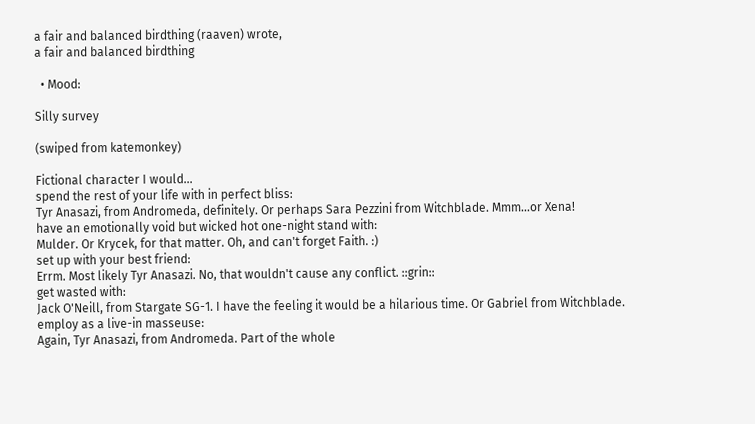a fair and balanced birdthing (raaven) wrote,
a fair and balanced birdthing

  • Mood:

Silly survey

(swiped from katemonkey)

Fictional character I would...
spend the rest of your life with in perfect bliss:
Tyr Anasazi, from Andromeda, definitely. Or perhaps Sara Pezzini from Witchblade. Mmm...or Xena!
have an emotionally void but wicked hot one-night stand with:
Mulder. Or Krycek, for that matter. Oh, and can't forget Faith. :)
set up with your best friend:
Errm. Most likely Tyr Anasazi. No, that wouldn't cause any conflict. ::grin::
get wasted with:
Jack O'Neill, from Stargate SG-1. I have the feeling it would be a hilarious time. Or Gabriel from Witchblade.
employ as a live-in masseuse:
Again, Tyr Anasazi, from Andromeda. Part of the whole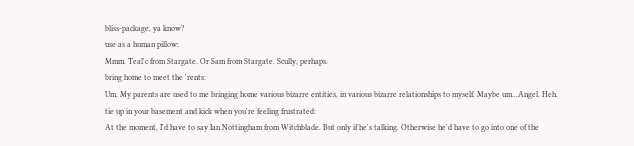bliss-package, ya know?
use as a human pillow:
Mmm. Teal'c from Stargate. Or Sam from Stargate. Scully, perhaps.
bring home to meet the 'rents:
Um. My parents are used to me bringing home various bizarre entities, in various bizarre relationships to myself. Maybe um...Angel. Heh.
tie up in your basement and kick when you're feeling frustrated:
At the moment, I'd have to say Ian Nottingham from Witchblade. But only if he's talking. Otherwise he'd have to go into one of the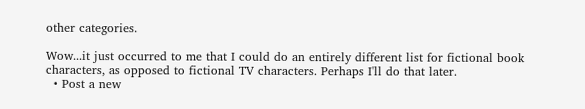other categories.

Wow...it just occurred to me that I could do an entirely different list for fictional book characters, as opposed to fictional TV characters. Perhaps I'll do that later.
  • Post a new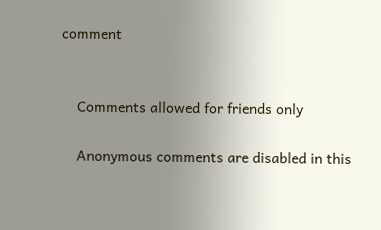comment


    Comments allowed for friends only

    Anonymous comments are disabled in this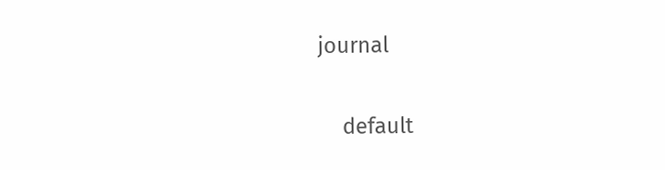journal

    default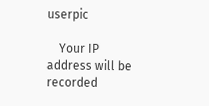userpic

    Your IP address will be recorded